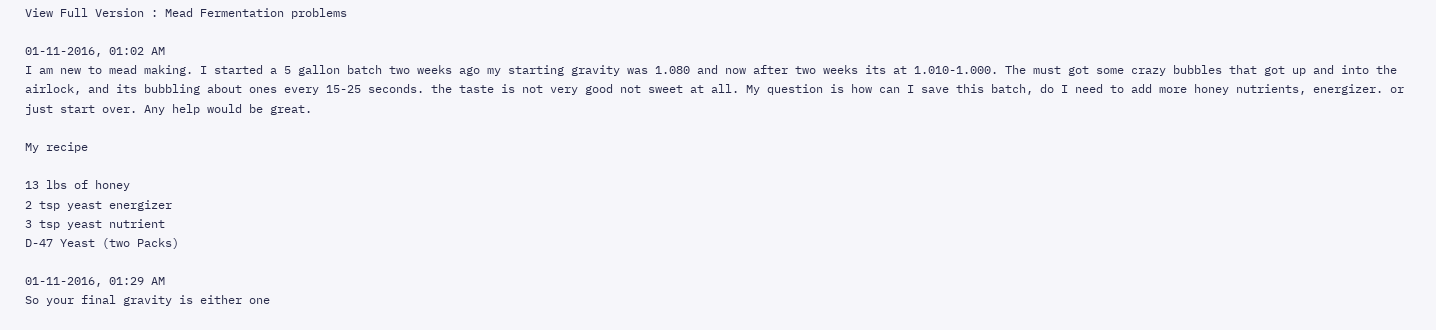View Full Version : Mead Fermentation problems

01-11-2016, 01:02 AM
I am new to mead making. I started a 5 gallon batch two weeks ago my starting gravity was 1.080 and now after two weeks its at 1.010-1.000. The must got some crazy bubbles that got up and into the airlock, and its bubbling about ones every 15-25 seconds. the taste is not very good not sweet at all. My question is how can I save this batch, do I need to add more honey nutrients, energizer. or just start over. Any help would be great.

My recipe

13 lbs of honey
2 tsp yeast energizer
3 tsp yeast nutrient
D-47 Yeast (two Packs)

01-11-2016, 01:29 AM
So your final gravity is either one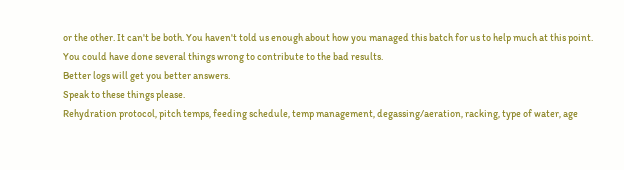or the other. It can't be both. You haven't told us enough about how you managed this batch for us to help much at this point. You could have done several things wrong to contribute to the bad results.
Better logs will get you better answers.
Speak to these things please.
Rehydration protocol, pitch temps, feeding schedule, temp management, degassing/aeration, racking, type of water, age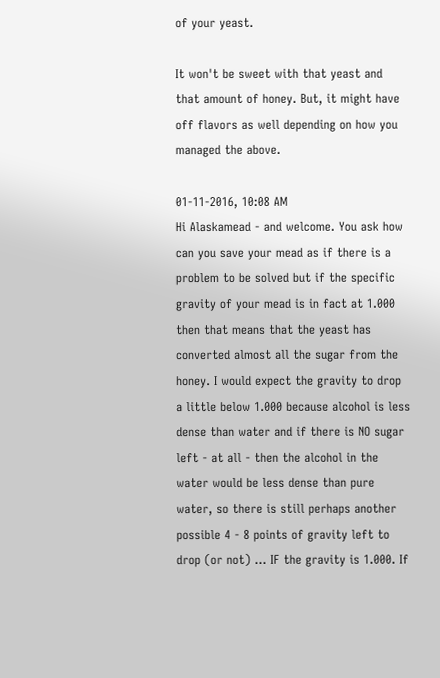of your yeast.

It won't be sweet with that yeast and that amount of honey. But, it might have off flavors as well depending on how you managed the above.

01-11-2016, 10:08 AM
Hi Alaskamead - and welcome. You ask how can you save your mead as if there is a problem to be solved but if the specific gravity of your mead is in fact at 1.000 then that means that the yeast has converted almost all the sugar from the honey. I would expect the gravity to drop a little below 1.000 because alcohol is less dense than water and if there is NO sugar left - at all - then the alcohol in the water would be less dense than pure water, so there is still perhaps another possible 4 - 8 points of gravity left to drop (or not) ... IF the gravity is 1.000. If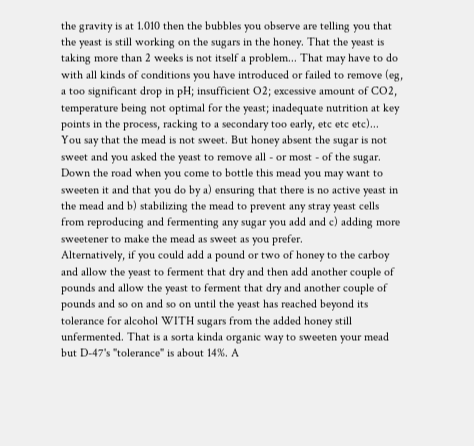the gravity is at 1.010 then the bubbles you observe are telling you that the yeast is still working on the sugars in the honey. That the yeast is taking more than 2 weeks is not itself a problem... That may have to do with all kinds of conditions you have introduced or failed to remove (eg, a too significant drop in pH; insufficient O2; excessive amount of CO2, temperature being not optimal for the yeast; inadequate nutrition at key points in the process, racking to a secondary too early, etc etc etc)...
You say that the mead is not sweet. But honey absent the sugar is not sweet and you asked the yeast to remove all - or most - of the sugar. Down the road when you come to bottle this mead you may want to sweeten it and that you do by a) ensuring that there is no active yeast in the mead and b) stabilizing the mead to prevent any stray yeast cells from reproducing and fermenting any sugar you add and c) adding more sweetener to make the mead as sweet as you prefer.
Alternatively, if you could add a pound or two of honey to the carboy and allow the yeast to ferment that dry and then add another couple of pounds and allow the yeast to ferment that dry and another couple of pounds and so on and so on until the yeast has reached beyond its tolerance for alcohol WITH sugars from the added honey still unfermented. That is a sorta kinda organic way to sweeten your mead but D-47's "tolerance" is about 14%. A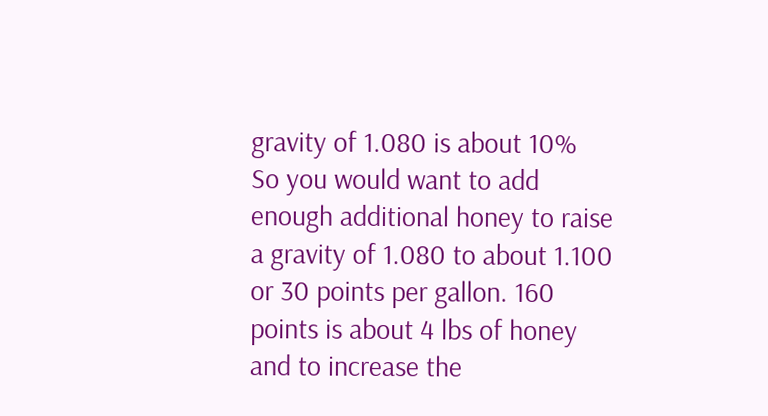gravity of 1.080 is about 10%
So you would want to add enough additional honey to raise a gravity of 1.080 to about 1.100 or 30 points per gallon. 160 points is about 4 lbs of honey and to increase the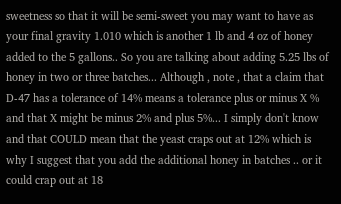sweetness so that it will be semi-sweet you may want to have as your final gravity 1.010 which is another 1 lb and 4 oz of honey added to the 5 gallons.. So you are talking about adding 5.25 lbs of honey in two or three batches... Although , note , that a claim that D-47 has a tolerance of 14% means a tolerance plus or minus X % and that X might be minus 2% and plus 5%... I simply don't know and that COULD mean that the yeast craps out at 12% which is why I suggest that you add the additional honey in batches .. or it could crap out at 18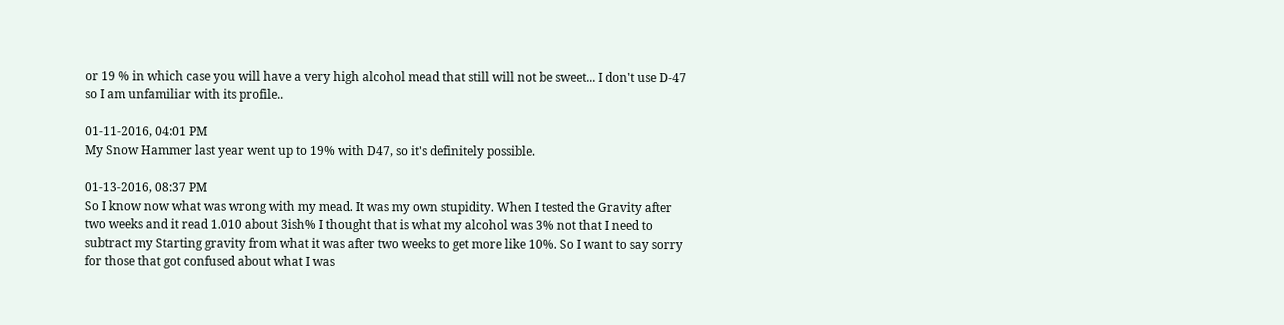or 19 % in which case you will have a very high alcohol mead that still will not be sweet... I don't use D-47 so I am unfamiliar with its profile..

01-11-2016, 04:01 PM
My Snow Hammer last year went up to 19% with D47, so it's definitely possible.

01-13-2016, 08:37 PM
So I know now what was wrong with my mead. It was my own stupidity. When I tested the Gravity after two weeks and it read 1.010 about 3ish% I thought that is what my alcohol was 3% not that I need to subtract my Starting gravity from what it was after two weeks to get more like 10%. So I want to say sorry for those that got confused about what I was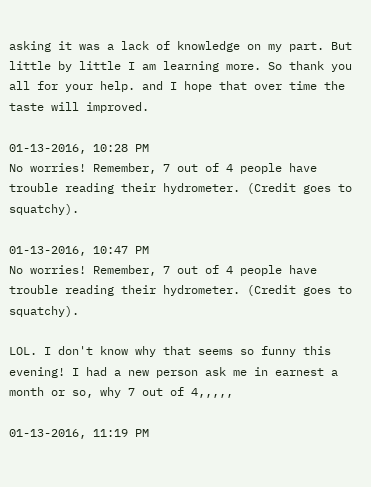asking it was a lack of knowledge on my part. But little by little I am learning more. So thank you all for your help. and I hope that over time the taste will improved.

01-13-2016, 10:28 PM
No worries! Remember, 7 out of 4 people have trouble reading their hydrometer. (Credit goes to squatchy).

01-13-2016, 10:47 PM
No worries! Remember, 7 out of 4 people have trouble reading their hydrometer. (Credit goes to squatchy).

LOL. I don't know why that seems so funny this evening! I had a new person ask me in earnest a month or so, why 7 out of 4,,,,,

01-13-2016, 11:19 PM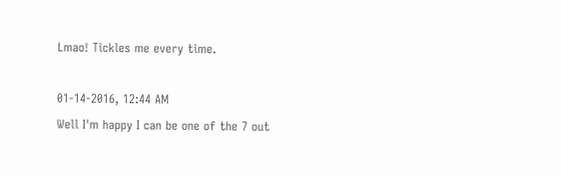Lmao! Tickles me every time.

01-14-2016, 12:44 AM
Well I'm happy I can be one of the 7 out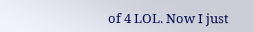of 4 LOL. Now I just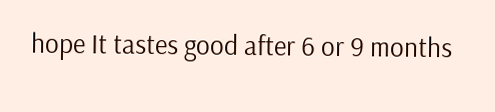hope It tastes good after 6 or 9 months